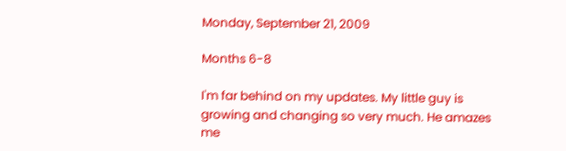Monday, September 21, 2009

Months 6-8

I'm far behind on my updates. My little guy is growing and changing so very much. He amazes me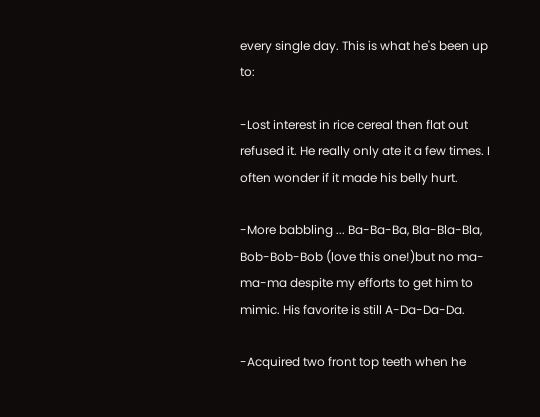every single day. This is what he's been up to:

-Lost interest in rice cereal then flat out refused it. He really only ate it a few times. I often wonder if it made his belly hurt.

-More babbling ... Ba-Ba-Ba, Bla-Bla-Bla, Bob-Bob-Bob (love this one!)but no ma-ma-ma despite my efforts to get him to mimic. His favorite is still A-Da-Da-Da.

-Acquired two front top teeth when he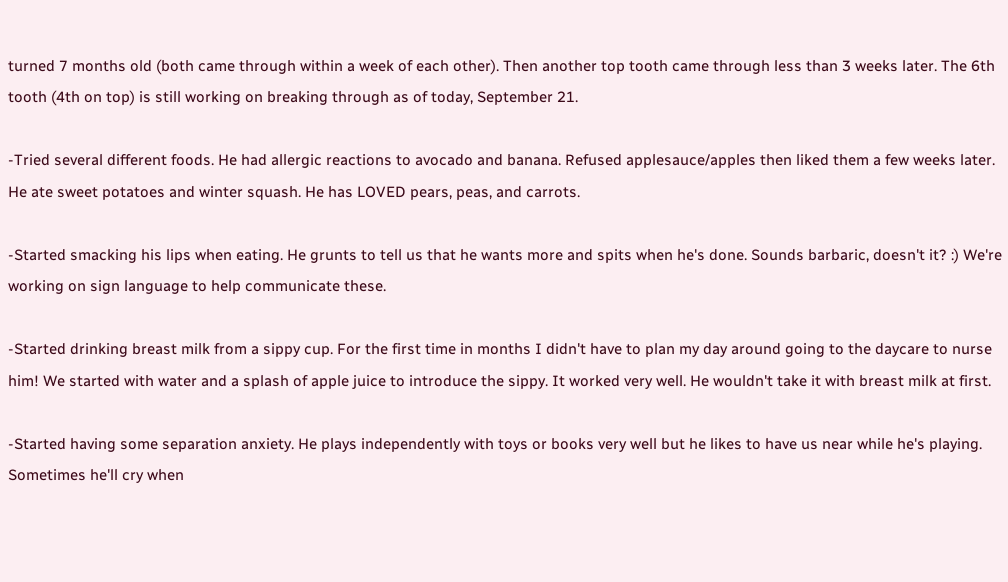turned 7 months old (both came through within a week of each other). Then another top tooth came through less than 3 weeks later. The 6th tooth (4th on top) is still working on breaking through as of today, September 21.

-Tried several different foods. He had allergic reactions to avocado and banana. Refused applesauce/apples then liked them a few weeks later. He ate sweet potatoes and winter squash. He has LOVED pears, peas, and carrots.

-Started smacking his lips when eating. He grunts to tell us that he wants more and spits when he's done. Sounds barbaric, doesn't it? :) We're working on sign language to help communicate these.

-Started drinking breast milk from a sippy cup. For the first time in months I didn't have to plan my day around going to the daycare to nurse him! We started with water and a splash of apple juice to introduce the sippy. It worked very well. He wouldn't take it with breast milk at first.

-Started having some separation anxiety. He plays independently with toys or books very well but he likes to have us near while he's playing. Sometimes he'll cry when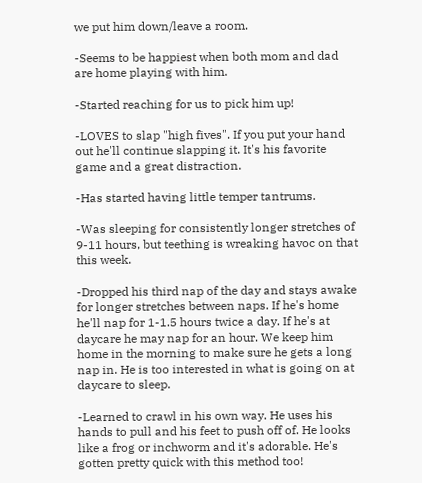we put him down/leave a room.

-Seems to be happiest when both mom and dad are home playing with him.

-Started reaching for us to pick him up!

-LOVES to slap "high fives". If you put your hand out he'll continue slapping it. It's his favorite game and a great distraction.

-Has started having little temper tantrums.

-Was sleeping for consistently longer stretches of 9-11 hours, but teething is wreaking havoc on that this week.

-Dropped his third nap of the day and stays awake for longer stretches between naps. If he's home he'll nap for 1-1.5 hours twice a day. If he's at daycare he may nap for an hour. We keep him home in the morning to make sure he gets a long nap in. He is too interested in what is going on at daycare to sleep.

-Learned to crawl in his own way. He uses his hands to pull and his feet to push off of. He looks like a frog or inchworm and it's adorable. He's gotten pretty quick with this method too!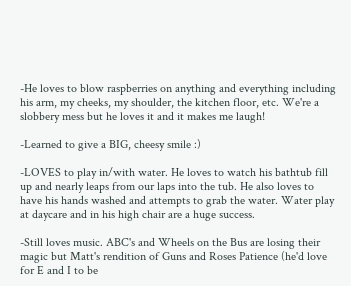-He loves to blow raspberries on anything and everything including his arm, my cheeks, my shoulder, the kitchen floor, etc. We're a slobbery mess but he loves it and it makes me laugh!

-Learned to give a BIG, cheesy smile :)

-LOVES to play in/with water. He loves to watch his bathtub fill up and nearly leaps from our laps into the tub. He also loves to have his hands washed and attempts to grab the water. Water play at daycare and in his high chair are a huge success.

-Still loves music. ABC's and Wheels on the Bus are losing their magic but Matt's rendition of Guns and Roses Patience (he'd love for E and I to be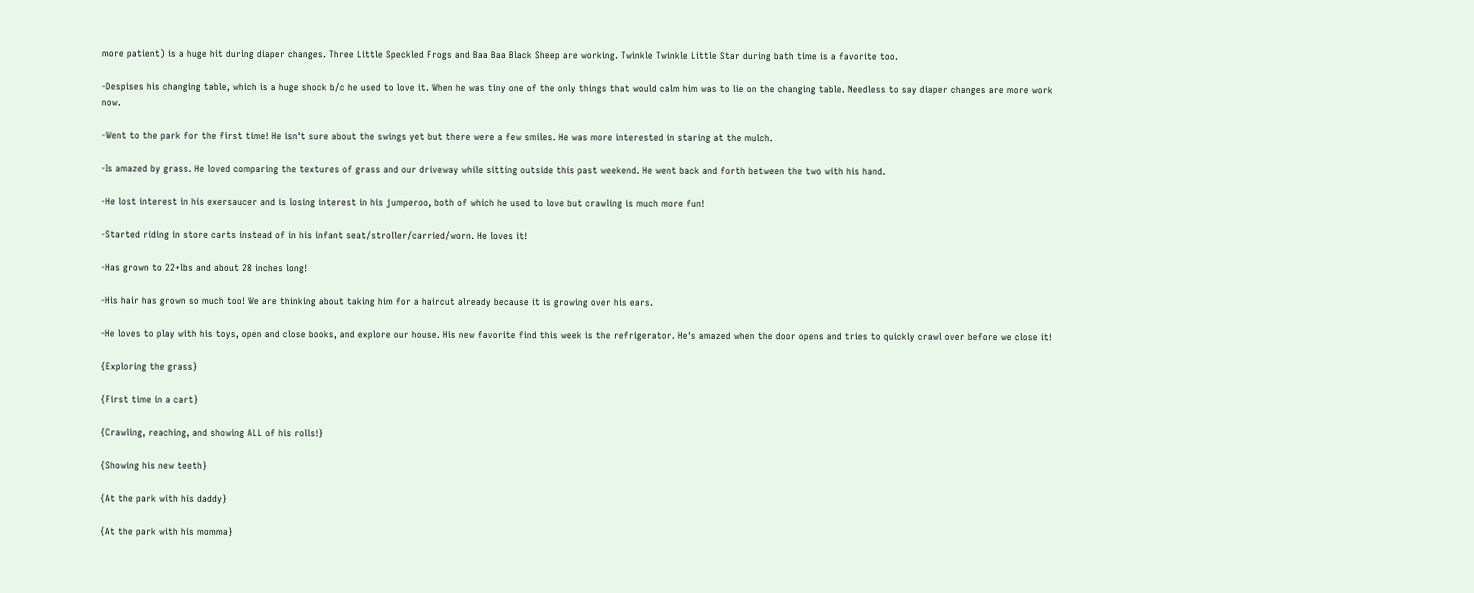more patient) is a huge hit during diaper changes. Three Little Speckled Frogs and Baa Baa Black Sheep are working. Twinkle Twinkle Little Star during bath time is a favorite too.

-Despises his changing table, which is a huge shock b/c he used to love it. When he was tiny one of the only things that would calm him was to lie on the changing table. Needless to say diaper changes are more work now.

-Went to the park for the first time! He isn't sure about the swings yet but there were a few smiles. He was more interested in staring at the mulch.

-Is amazed by grass. He loved comparing the textures of grass and our driveway while sitting outside this past weekend. He went back and forth between the two with his hand.

-He lost interest in his exersaucer and is losing interest in his jumperoo, both of which he used to love but crawling is much more fun!

-Started riding in store carts instead of in his infant seat/stroller/carried/worn. He loves it!

-Has grown to 22+lbs and about 28 inches long!

-His hair has grown so much too! We are thinking about taking him for a haircut already because it is growing over his ears.

-He loves to play with his toys, open and close books, and explore our house. His new favorite find this week is the refrigerator. He's amazed when the door opens and tries to quickly crawl over before we close it!

{Exploring the grass}

{First time in a cart}

{Crawling, reaching, and showing ALL of his rolls!}

{Showing his new teeth}

{At the park with his daddy}

{At the park with his momma}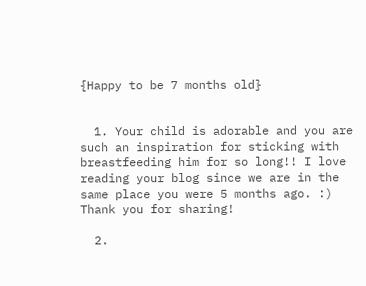{Happy to be 7 months old}


  1. Your child is adorable and you are such an inspiration for sticking with breastfeeding him for so long!! I love reading your blog since we are in the same place you were 5 months ago. :) Thank you for sharing!

  2.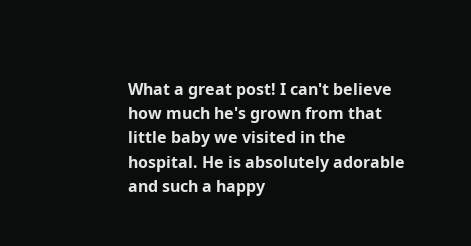What a great post! I can't believe how much he's grown from that little baby we visited in the hospital. He is absolutely adorable and such a happy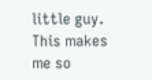little guy. This makes me so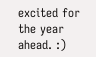excited for the year ahead. :)